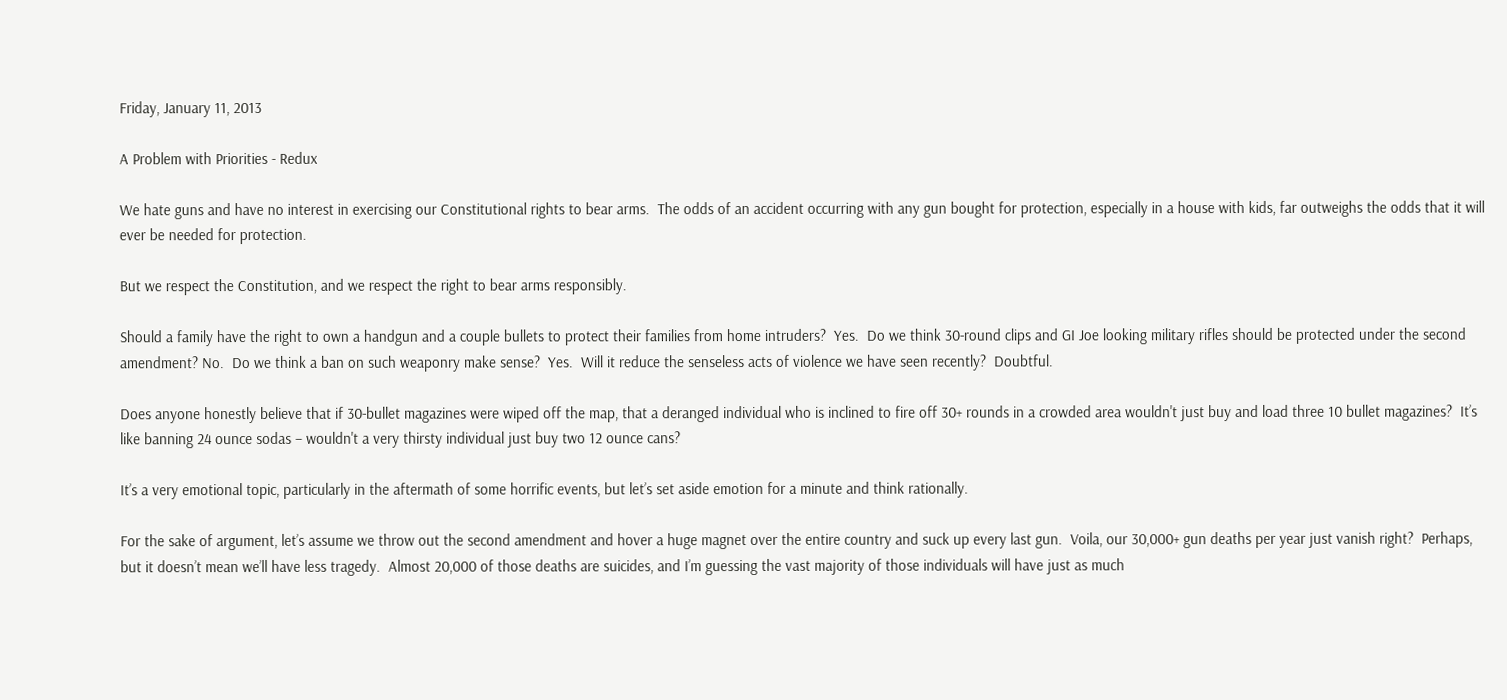Friday, January 11, 2013

A Problem with Priorities - Redux

We hate guns and have no interest in exercising our Constitutional rights to bear arms.  The odds of an accident occurring with any gun bought for protection, especially in a house with kids, far outweighs the odds that it will ever be needed for protection.

But we respect the Constitution, and we respect the right to bear arms responsibly.

Should a family have the right to own a handgun and a couple bullets to protect their families from home intruders?  Yes.  Do we think 30-round clips and GI Joe looking military rifles should be protected under the second amendment? No.  Do we think a ban on such weaponry make sense?  Yes.  Will it reduce the senseless acts of violence we have seen recently?  Doubtful.

Does anyone honestly believe that if 30-bullet magazines were wiped off the map, that a deranged individual who is inclined to fire off 30+ rounds in a crowded area wouldn't just buy and load three 10 bullet magazines?  It’s like banning 24 ounce sodas – wouldn't a very thirsty individual just buy two 12 ounce cans?

It’s a very emotional topic, particularly in the aftermath of some horrific events, but let’s set aside emotion for a minute and think rationally.

For the sake of argument, let’s assume we throw out the second amendment and hover a huge magnet over the entire country and suck up every last gun.  Voila, our 30,000+ gun deaths per year just vanish right?  Perhaps, but it doesn’t mean we’ll have less tragedy.  Almost 20,000 of those deaths are suicides, and I’m guessing the vast majority of those individuals will have just as much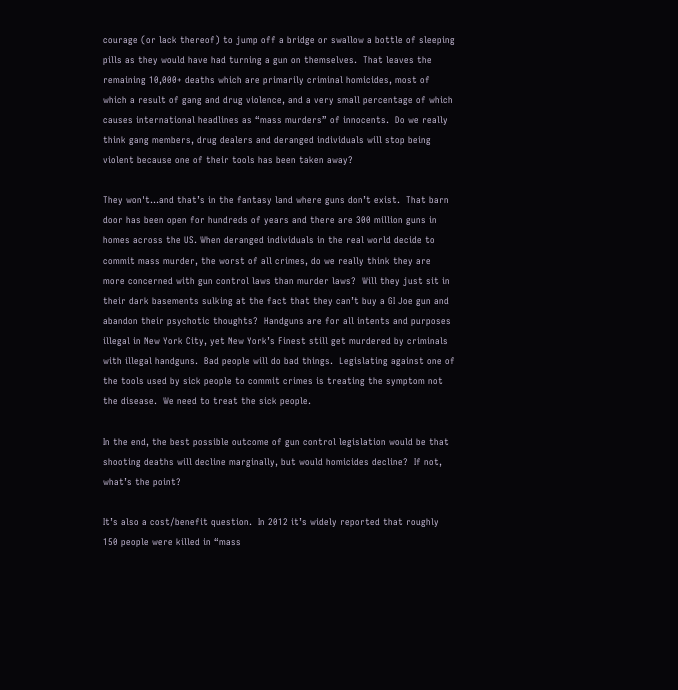courage (or lack thereof) to jump off a bridge or swallow a bottle of sleeping pills as they would have had turning a gun on themselves.  That leaves the remaining 10,000+ deaths which are primarily criminal homicides, most of which a result of gang and drug violence, and a very small percentage of which causes international headlines as “mass murders” of innocents.  Do we really think gang members, drug dealers and deranged individuals will stop being violent because one of their tools has been taken away?

They won't...and that’s in the fantasy land where guns don’t exist.  That barn door has been open for hundreds of years and there are 300 million guns in homes across the US. When deranged individuals in the real world decide to commit mass murder, the worst of all crimes, do we really think they are more concerned with gun control laws than murder laws?  Will they just sit in their dark basements sulking at the fact that they can’t buy a GI Joe gun and abandon their psychotic thoughts?  Handguns are for all intents and purposes illegal in New York City, yet New York’s Finest still get murdered by criminals with illegal handguns.  Bad people will do bad things.  Legislating against one of the tools used by sick people to commit crimes is treating the symptom not the disease.  We need to treat the sick people.

In the end, the best possible outcome of gun control legislation would be that shooting deaths will decline marginally, but would homicides decline?  If not, what’s the point?

It’s also a cost/benefit question.  In 2012 it’s widely reported that roughly 150 people were killed in “mass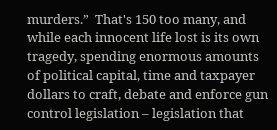murders.”  That's 150 too many, and while each innocent life lost is its own tragedy, spending enormous amounts of political capital, time and taxpayer dollars to craft, debate and enforce gun control legislation – legislation that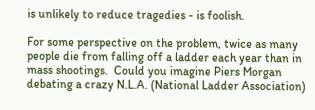is unlikely to reduce tragedies - is foolish.

For some perspective on the problem, twice as many people die from falling off a ladder each year than in mass shootings.  Could you imagine Piers Morgan debating a crazy N.L.A. (National Ladder Association)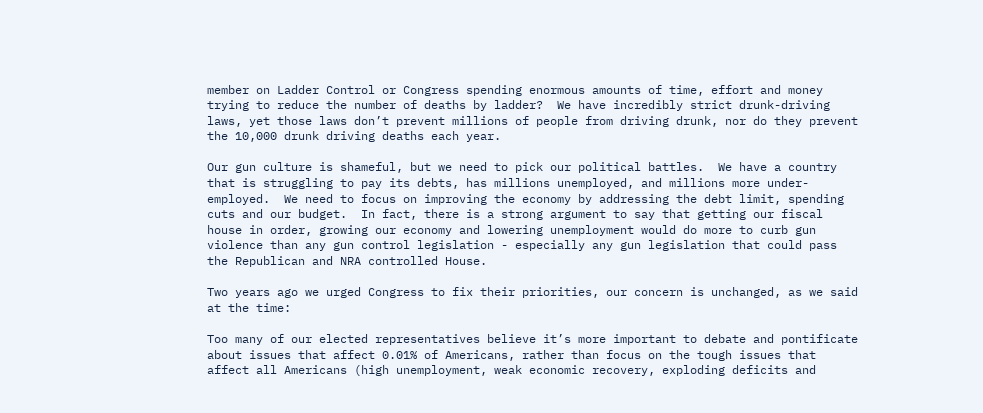member on Ladder Control or Congress spending enormous amounts of time, effort and money trying to reduce the number of deaths by ladder?  We have incredibly strict drunk-driving laws, yet those laws don’t prevent millions of people from driving drunk, nor do they prevent the 10,000 drunk driving deaths each year.

Our gun culture is shameful, but we need to pick our political battles.  We have a country that is struggling to pay its debts, has millions unemployed, and millions more under-employed.  We need to focus on improving the economy by addressing the debt limit, spending cuts and our budget.  In fact, there is a strong argument to say that getting our fiscal house in order, growing our economy and lowering unemployment would do more to curb gun violence than any gun control legislation - especially any gun legislation that could pass the Republican and NRA controlled House.

Two years ago we urged Congress to fix their priorities, our concern is unchanged, as we said at the time:

Too many of our elected representatives believe it’s more important to debate and pontificate about issues that affect 0.01% of Americans, rather than focus on the tough issues that affect all Americans (high unemployment, weak economic recovery, exploding deficits and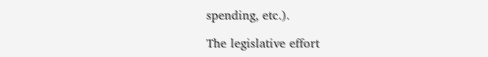spending, etc.).

The legislative effort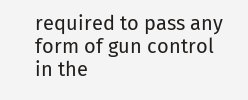required to pass any form of gun control in the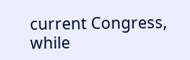current Congress, while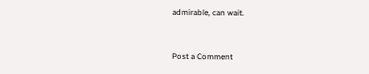admirable, can wait.


Post a Comment